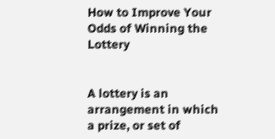How to Improve Your Odds of Winning the Lottery


A lottery is an arrangement in which a prize, or set of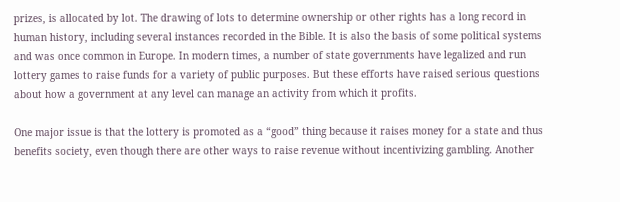prizes, is allocated by lot. The drawing of lots to determine ownership or other rights has a long record in human history, including several instances recorded in the Bible. It is also the basis of some political systems and was once common in Europe. In modern times, a number of state governments have legalized and run lottery games to raise funds for a variety of public purposes. But these efforts have raised serious questions about how a government at any level can manage an activity from which it profits.

One major issue is that the lottery is promoted as a “good” thing because it raises money for a state and thus benefits society, even though there are other ways to raise revenue without incentivizing gambling. Another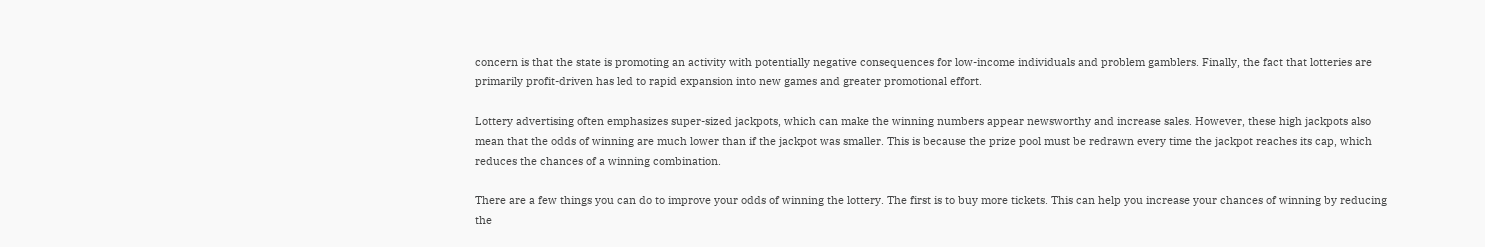concern is that the state is promoting an activity with potentially negative consequences for low-income individuals and problem gamblers. Finally, the fact that lotteries are primarily profit-driven has led to rapid expansion into new games and greater promotional effort.

Lottery advertising often emphasizes super-sized jackpots, which can make the winning numbers appear newsworthy and increase sales. However, these high jackpots also mean that the odds of winning are much lower than if the jackpot was smaller. This is because the prize pool must be redrawn every time the jackpot reaches its cap, which reduces the chances of a winning combination.

There are a few things you can do to improve your odds of winning the lottery. The first is to buy more tickets. This can help you increase your chances of winning by reducing the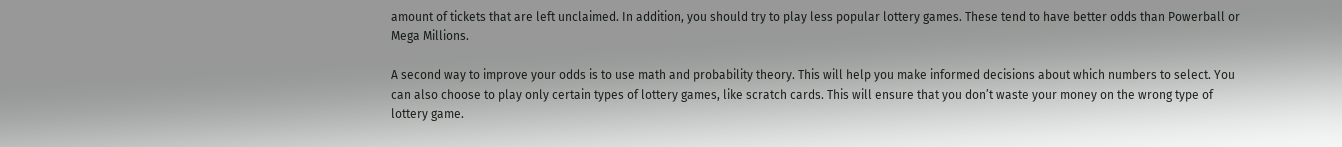amount of tickets that are left unclaimed. In addition, you should try to play less popular lottery games. These tend to have better odds than Powerball or Mega Millions.

A second way to improve your odds is to use math and probability theory. This will help you make informed decisions about which numbers to select. You can also choose to play only certain types of lottery games, like scratch cards. This will ensure that you don’t waste your money on the wrong type of lottery game.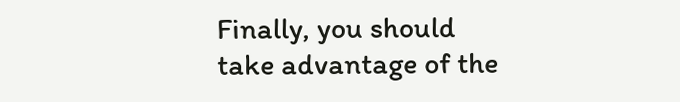Finally, you should take advantage of the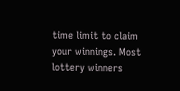time limit to claim your winnings. Most lottery winners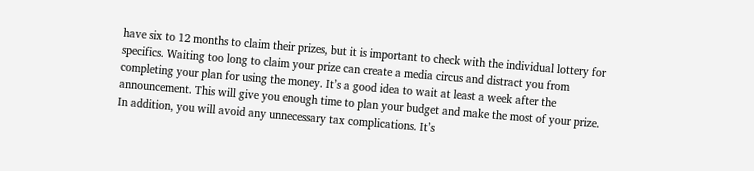have six to 12 months to claim their prizes, but it is important to check with the individual lottery for specifics. Waiting too long to claim your prize can create a media circus and distract you from completing your plan for using the money. It’s a good idea to wait at least a week after the announcement. This will give you enough time to plan your budget and make the most of your prize. In addition, you will avoid any unnecessary tax complications. It’s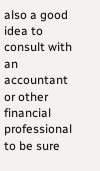also a good idea to consult with an accountant or other financial professional to be sure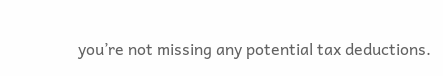you’re not missing any potential tax deductions.